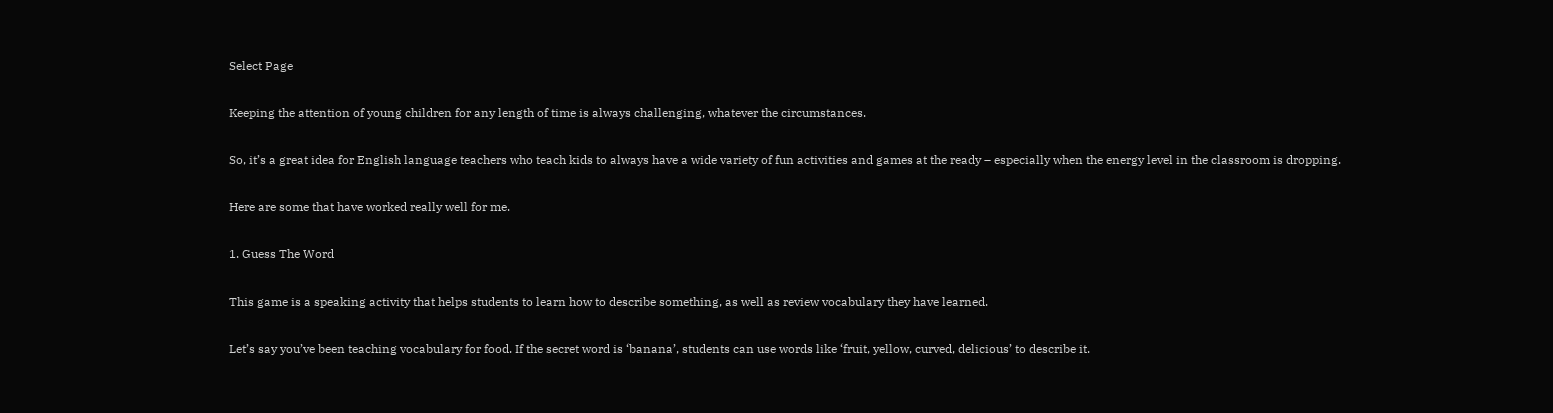Select Page

Keeping the attention of young children for any length of time is always challenging, whatever the circumstances.

So, it’s a great idea for English language teachers who teach kids to always have a wide variety of fun activities and games at the ready – especially when the energy level in the classroom is dropping.

Here are some that have worked really well for me.

1. Guess The Word

This game is a speaking activity that helps students to learn how to describe something, as well as review vocabulary they have learned.

Let’s say you’ve been teaching vocabulary for food. If the secret word is ‘banana’, students can use words like ‘fruit, yellow, curved, delicious’ to describe it.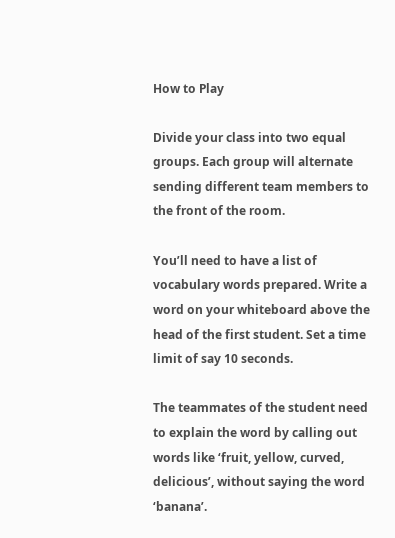How to Play

Divide your class into two equal groups. Each group will alternate sending different team members to the front of the room.

You’ll need to have a list of vocabulary words prepared. Write a word on your whiteboard above the head of the first student. Set a time limit of say 10 seconds.

The teammates of the student need to explain the word by calling out words like ‘fruit, yellow, curved, delicious’, without saying the word ‘banana’.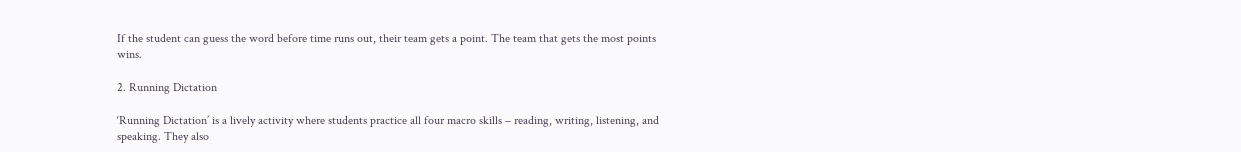If the student can guess the word before time runs out, their team gets a point. The team that gets the most points wins.

2. Running Dictation

‘Running Dictation’ is a lively activity where students practice all four macro skills – reading, writing, listening, and speaking. They also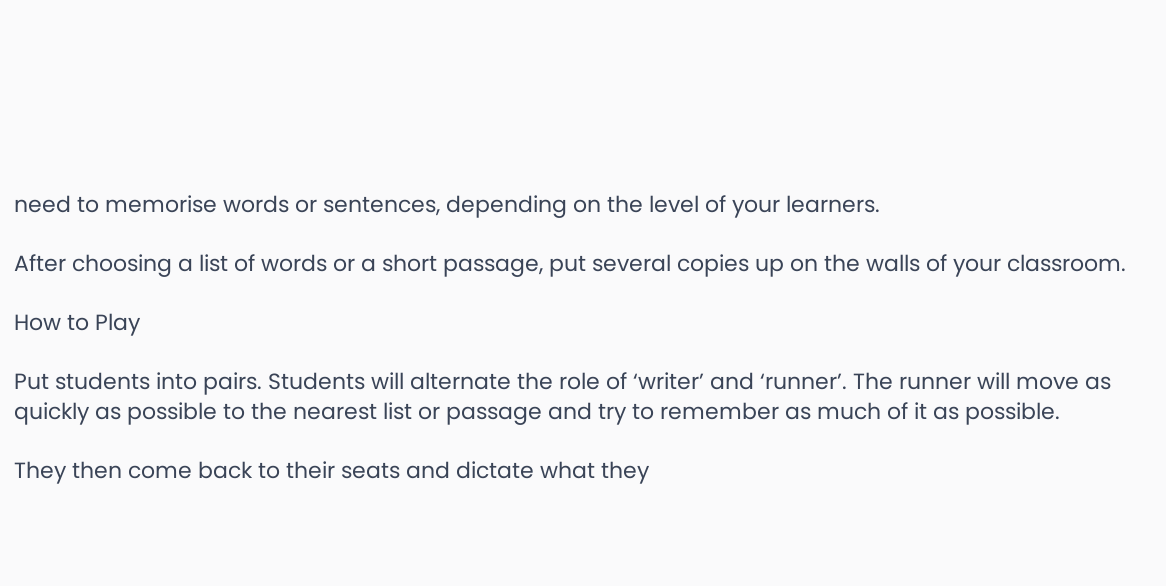need to memorise words or sentences, depending on the level of your learners.

After choosing a list of words or a short passage, put several copies up on the walls of your classroom.

How to Play

Put students into pairs. Students will alternate the role of ‘writer’ and ‘runner’. The runner will move as quickly as possible to the nearest list or passage and try to remember as much of it as possible.

They then come back to their seats and dictate what they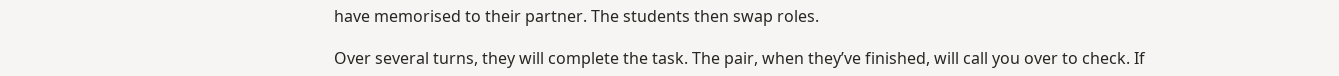have memorised to their partner. The students then swap roles.

Over several turns, they will complete the task. The pair, when they’ve finished, will call you over to check. If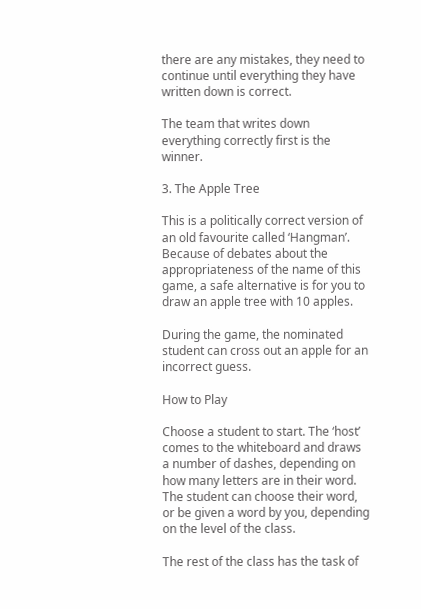there are any mistakes, they need to continue until everything they have written down is correct.

The team that writes down everything correctly first is the winner.

3. The Apple Tree

This is a politically correct version of an old favourite called ‘Hangman’. Because of debates about the appropriateness of the name of this game, a safe alternative is for you to draw an apple tree with 10 apples.

During the game, the nominated student can cross out an apple for an incorrect guess.

How to Play

Choose a student to start. The ‘host’ comes to the whiteboard and draws a number of dashes, depending on how many letters are in their word. The student can choose their word, or be given a word by you, depending on the level of the class.

The rest of the class has the task of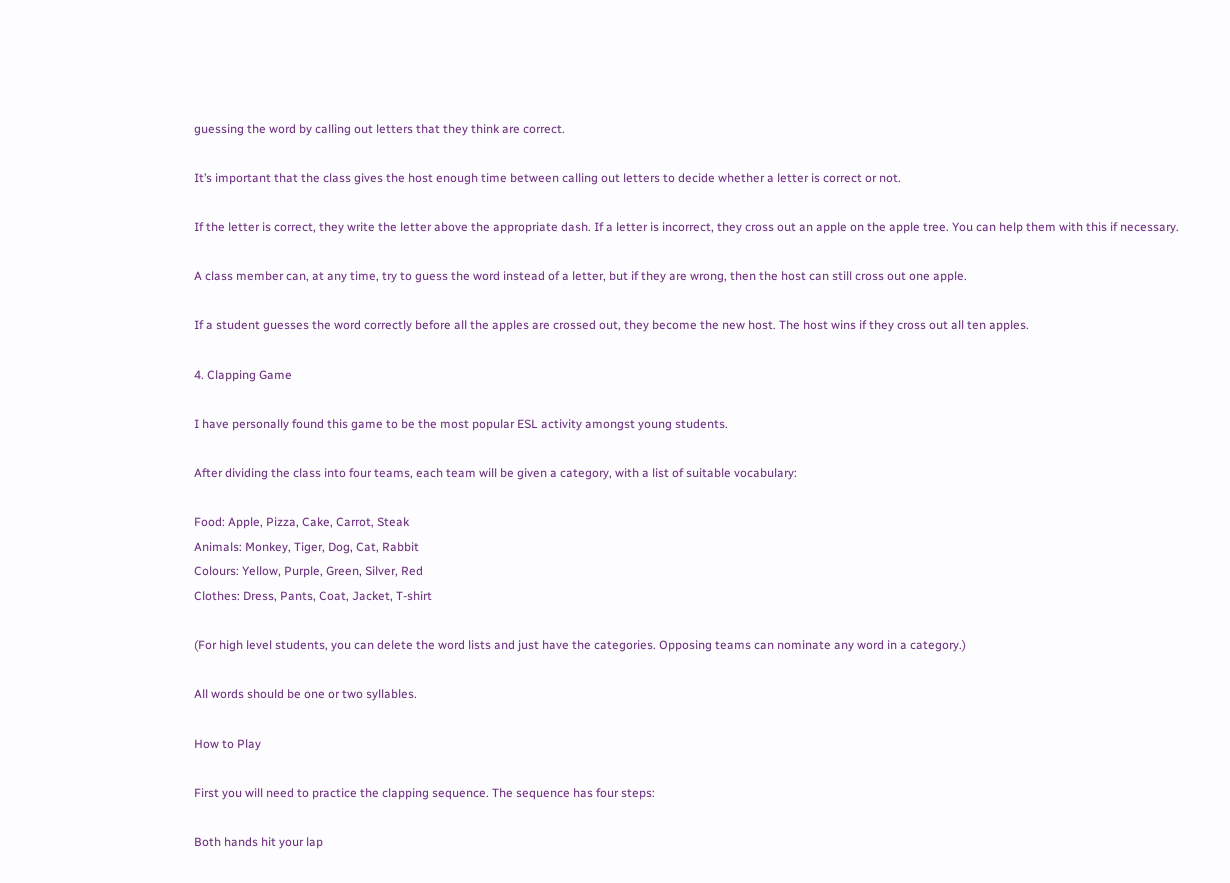guessing the word by calling out letters that they think are correct.

It’s important that the class gives the host enough time between calling out letters to decide whether a letter is correct or not.

If the letter is correct, they write the letter above the appropriate dash. If a letter is incorrect, they cross out an apple on the apple tree. You can help them with this if necessary.

A class member can, at any time, try to guess the word instead of a letter, but if they are wrong, then the host can still cross out one apple.

If a student guesses the word correctly before all the apples are crossed out, they become the new host. The host wins if they cross out all ten apples.

4. Clapping Game

I have personally found this game to be the most popular ESL activity amongst young students.

After dividing the class into four teams, each team will be given a category, with a list of suitable vocabulary:

Food: Apple, Pizza, Cake, Carrot, Steak
Animals: Monkey, Tiger, Dog, Cat, Rabbit
Colours: Yellow, Purple, Green, Silver, Red
Clothes: Dress, Pants, Coat, Jacket, T-shirt

(For high level students, you can delete the word lists and just have the categories. Opposing teams can nominate any word in a category.)

All words should be one or two syllables.

How to Play

First you will need to practice the clapping sequence. The sequence has four steps:

Both hands hit your lap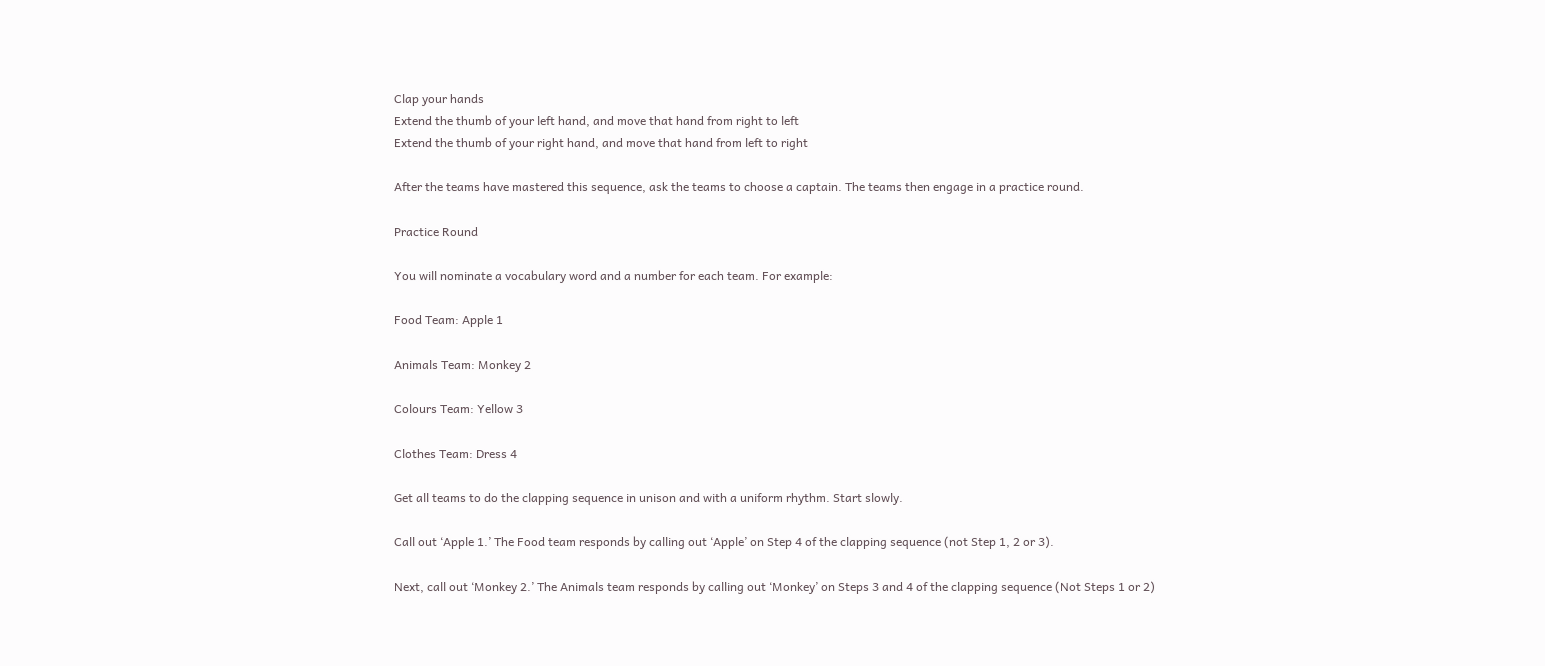Clap your hands
Extend the thumb of your left hand, and move that hand from right to left
Extend the thumb of your right hand, and move that hand from left to right

After the teams have mastered this sequence, ask the teams to choose a captain. The teams then engage in a practice round.

Practice Round

You will nominate a vocabulary word and a number for each team. For example:

Food Team: Apple 1

Animals Team: Monkey 2

Colours Team: Yellow 3

Clothes Team: Dress 4

Get all teams to do the clapping sequence in unison and with a uniform rhythm. Start slowly.

Call out ‘Apple 1.’ The Food team responds by calling out ‘Apple’ on Step 4 of the clapping sequence (not Step 1, 2 or 3).

Next, call out ‘Monkey 2.’ The Animals team responds by calling out ‘Monkey’ on Steps 3 and 4 of the clapping sequence (Not Steps 1 or 2)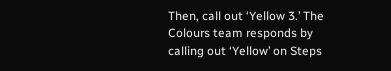Then, call out ‘Yellow 3.’ The Colours team responds by calling out ‘Yellow’ on Steps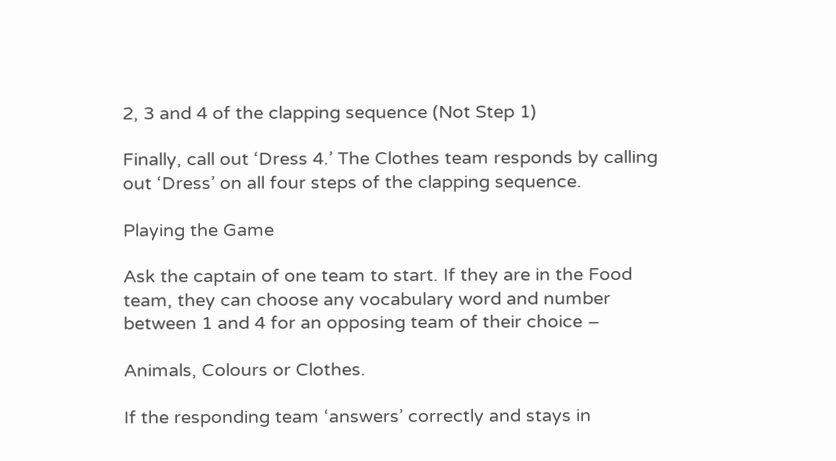2, 3 and 4 of the clapping sequence (Not Step 1)

Finally, call out ‘Dress 4.’ The Clothes team responds by calling out ‘Dress’ on all four steps of the clapping sequence.

Playing the Game

Ask the captain of one team to start. If they are in the Food team, they can choose any vocabulary word and number between 1 and 4 for an opposing team of their choice –

Animals, Colours or Clothes.

If the responding team ‘answers’ correctly and stays in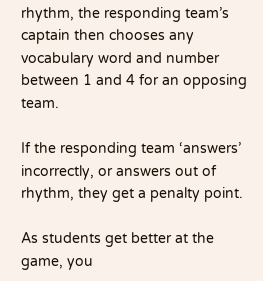rhythm, the responding team’s captain then chooses any vocabulary word and number between 1 and 4 for an opposing team.

If the responding team ‘answers’ incorrectly, or answers out of rhythm, they get a penalty point.

As students get better at the game, you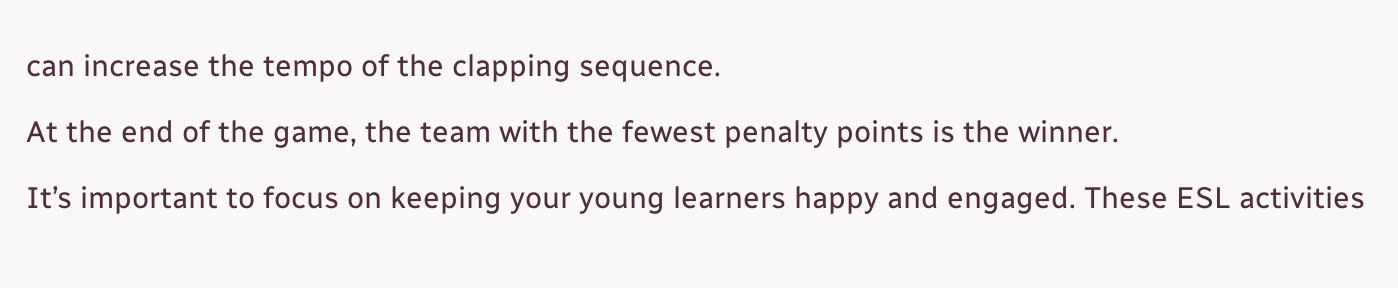can increase the tempo of the clapping sequence.

At the end of the game, the team with the fewest penalty points is the winner.

It’s important to focus on keeping your young learners happy and engaged. These ESL activities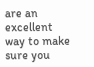are an excellent way to make sure you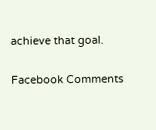achieve that goal.

Facebook Comments